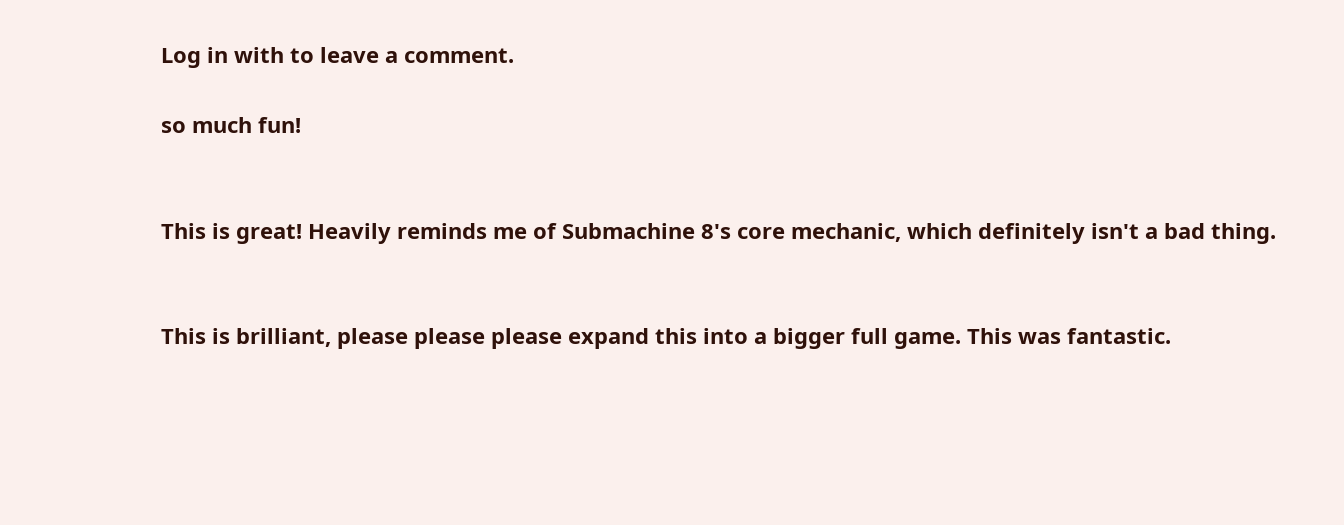Log in with to leave a comment.

so much fun!


This is great! Heavily reminds me of Submachine 8's core mechanic, which definitely isn't a bad thing.


This is brilliant, please please please expand this into a bigger full game. This was fantastic.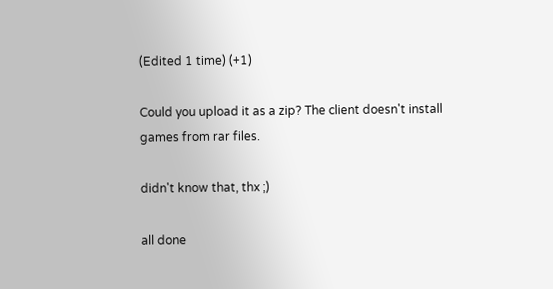(Edited 1 time) (+1)

Could you upload it as a zip? The client doesn't install games from rar files.

didn't know that, thx ;)

all done